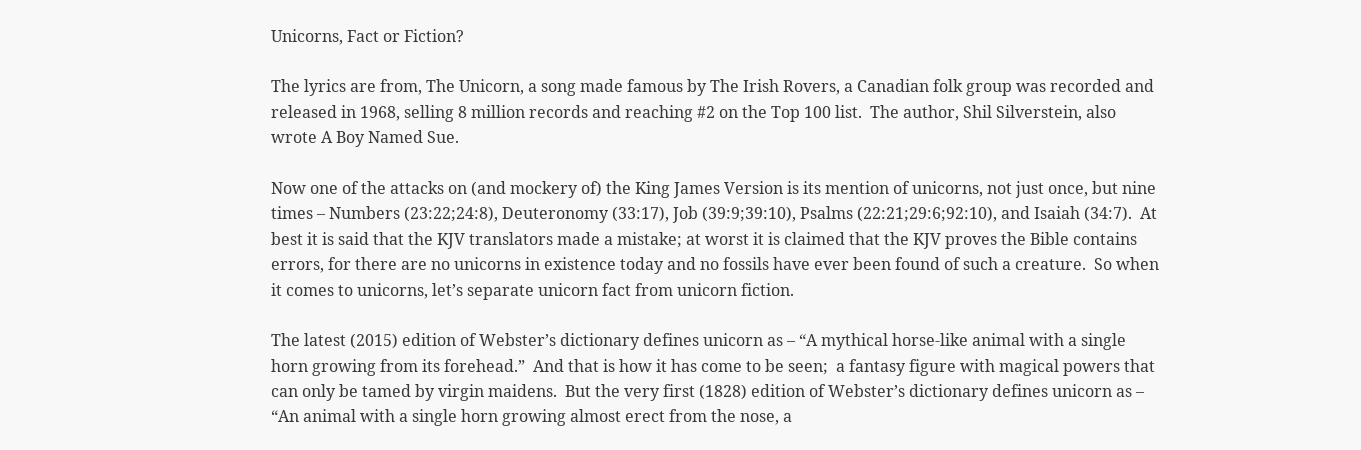Unicorns, Fact or Fiction?

The lyrics are from, The Unicorn, a song made famous by The Irish Rovers, a Canadian folk group was recorded and released in 1968, selling 8 million records and reaching #2 on the Top 100 list.  The author, Shil Silverstein, also wrote A Boy Named Sue.

Now one of the attacks on (and mockery of) the King James Version is its mention of unicorns, not just once, but nine times – Numbers (23:22;24:8), Deuteronomy (33:17), Job (39:9;39:10), Psalms (22:21;29:6;92:10), and Isaiah (34:7).  At best it is said that the KJV translators made a mistake; at worst it is claimed that the KJV proves the Bible contains errors, for there are no unicorns in existence today and no fossils have ever been found of such a creature.  So when it comes to unicorns, let’s separate unicorn fact from unicorn fiction.

The latest (2015) edition of Webster’s dictionary defines unicorn as – “A mythical horse-like animal with a single horn growing from its forehead.”  And that is how it has come to be seen;  a fantasy figure with magical powers that can only be tamed by virgin maidens.  But the very first (1828) edition of Webster’s dictionary defines unicorn as – “An animal with a single horn growing almost erect from the nose, a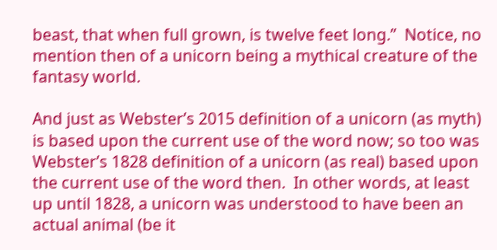beast, that when full grown, is twelve feet long.”  Notice, no mention then of a unicorn being a mythical creature of the fantasy world.

And just as Webster’s 2015 definition of a unicorn (as myth) is based upon the current use of the word now; so too was Webster’s 1828 definition of a unicorn (as real) based upon the current use of the word then.  In other words, at least up until 1828, a unicorn was understood to have been an actual animal (be it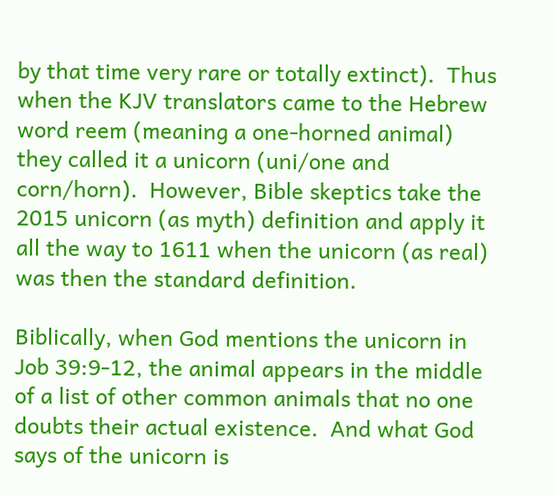by that time very rare or totally extinct).  Thus when the KJV translators came to the Hebrew word reem (meaning a one-horned animal) they called it a unicorn (uni/one and corn/horn).  However, Bible skeptics take the 2015 unicorn (as myth) definition and apply it all the way to 1611 when the unicorn (as real) was then the standard definition.

Biblically, when God mentions the unicorn in Job 39:9-12, the animal appears in the middle of a list of other common animals that no one doubts their actual existence.  And what God says of the unicorn is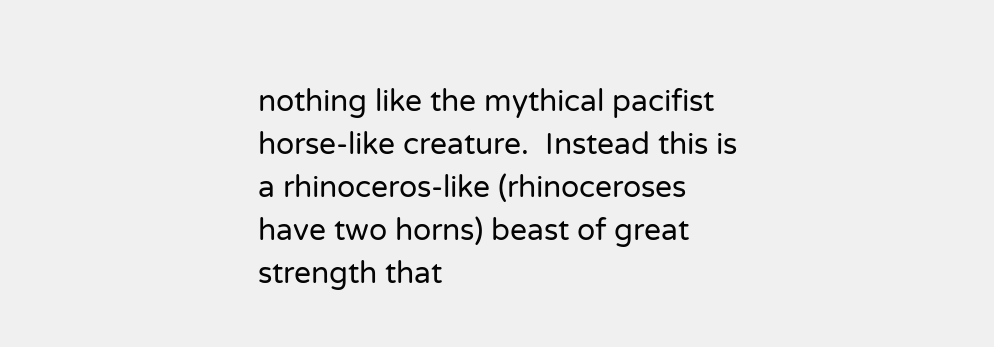nothing like the mythical pacifist horse-like creature.  Instead this is a rhinoceros-like (rhinoceroses have two horns) beast of great strength that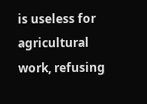is useless for agricultural work, refusing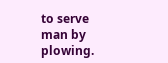to serve man by plowing.